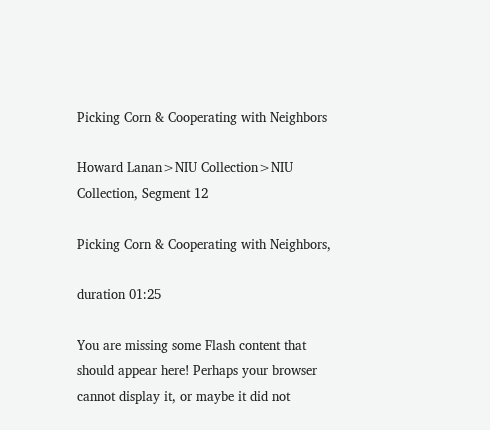Picking Corn & Cooperating with Neighbors

Howard Lanan>NIU Collection>NIU Collection, Segment 12

Picking Corn & Cooperating with Neighbors,

duration 01:25

You are missing some Flash content that should appear here! Perhaps your browser cannot display it, or maybe it did not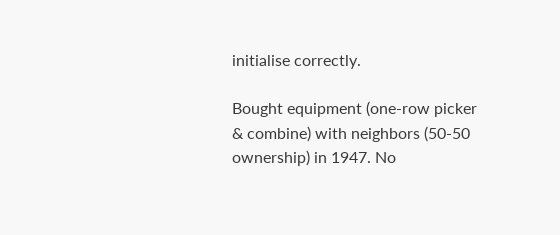initialise correctly.

Bought equipment (one-row picker & combine) with neighbors (50-50 ownership) in 1947. No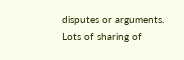disputes or arguments. Lots of sharing of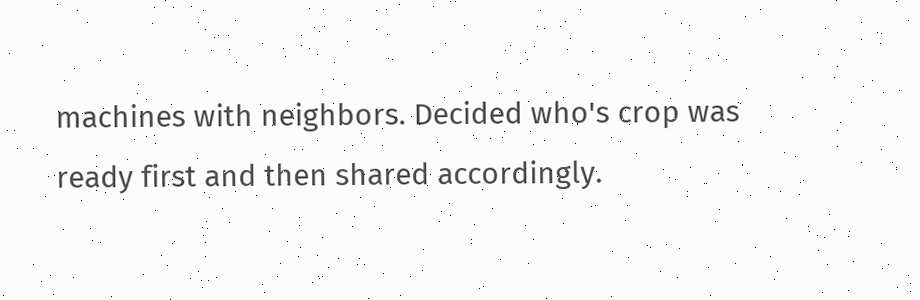machines with neighbors. Decided who's crop was ready first and then shared accordingly.